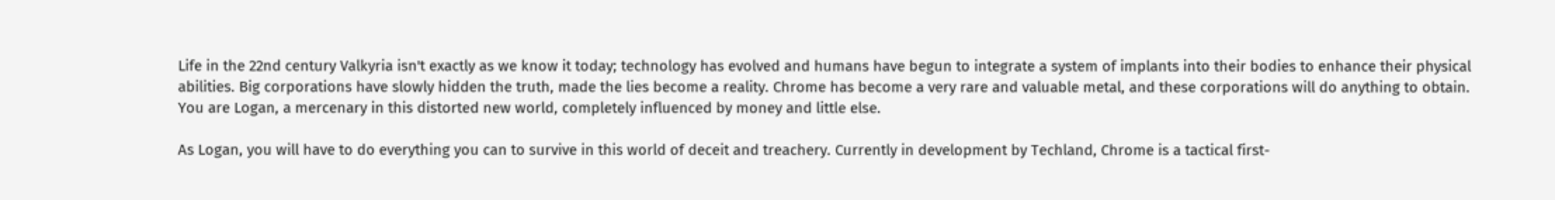Life in the 22nd century Valkyria isn't exactly as we know it today; technology has evolved and humans have begun to integrate a system of implants into their bodies to enhance their physical abilities. Big corporations have slowly hidden the truth, made the lies become a reality. Chrome has become a very rare and valuable metal, and these corporations will do anything to obtain. You are Logan, a mercenary in this distorted new world, completely influenced by money and little else.

As Logan, you will have to do everything you can to survive in this world of deceit and treachery. Currently in development by Techland, Chrome is a tactical first-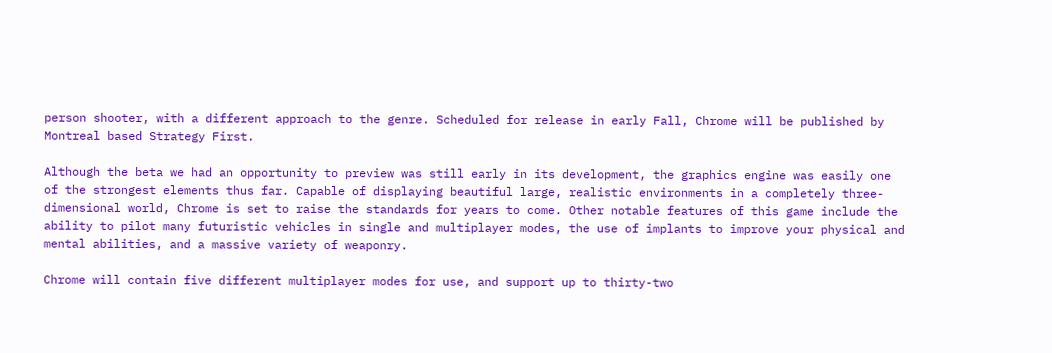person shooter, with a different approach to the genre. Scheduled for release in early Fall, Chrome will be published by Montreal based Strategy First.

Although the beta we had an opportunity to preview was still early in its development, the graphics engine was easily one of the strongest elements thus far. Capable of displaying beautiful large, realistic environments in a completely three-dimensional world, Chrome is set to raise the standards for years to come. Other notable features of this game include the ability to pilot many futuristic vehicles in single and multiplayer modes, the use of implants to improve your physical and mental abilities, and a massive variety of weaponry.

Chrome will contain five different multiplayer modes for use, and support up to thirty-two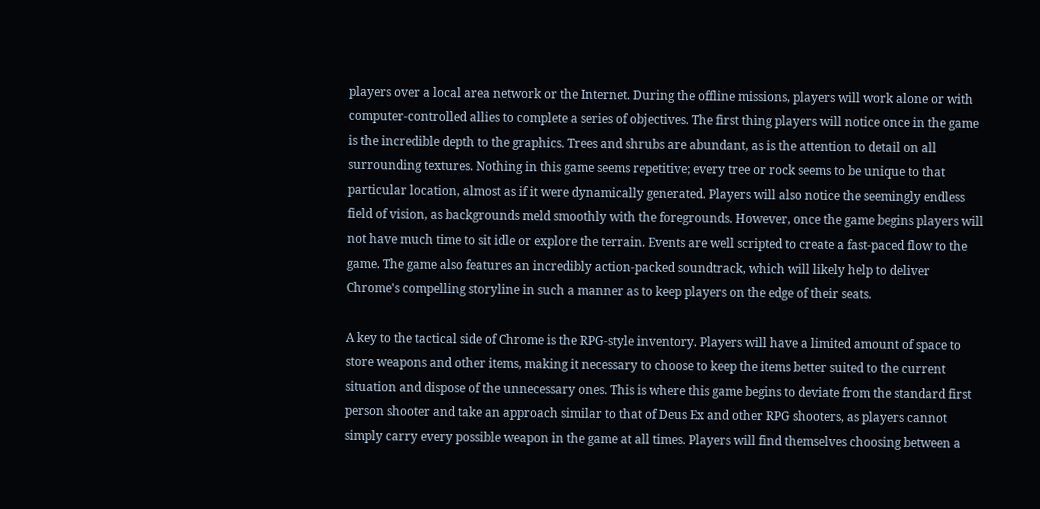players over a local area network or the Internet. During the offline missions, players will work alone or with computer-controlled allies to complete a series of objectives. The first thing players will notice once in the game is the incredible depth to the graphics. Trees and shrubs are abundant, as is the attention to detail on all surrounding textures. Nothing in this game seems repetitive; every tree or rock seems to be unique to that particular location, almost as if it were dynamically generated. Players will also notice the seemingly endless field of vision, as backgrounds meld smoothly with the foregrounds. However, once the game begins players will not have much time to sit idle or explore the terrain. Events are well scripted to create a fast-paced flow to the game. The game also features an incredibly action-packed soundtrack, which will likely help to deliver Chrome's compelling storyline in such a manner as to keep players on the edge of their seats.

A key to the tactical side of Chrome is the RPG-style inventory. Players will have a limited amount of space to store weapons and other items, making it necessary to choose to keep the items better suited to the current situation and dispose of the unnecessary ones. This is where this game begins to deviate from the standard first person shooter and take an approach similar to that of Deus Ex and other RPG shooters, as players cannot simply carry every possible weapon in the game at all times. Players will find themselves choosing between a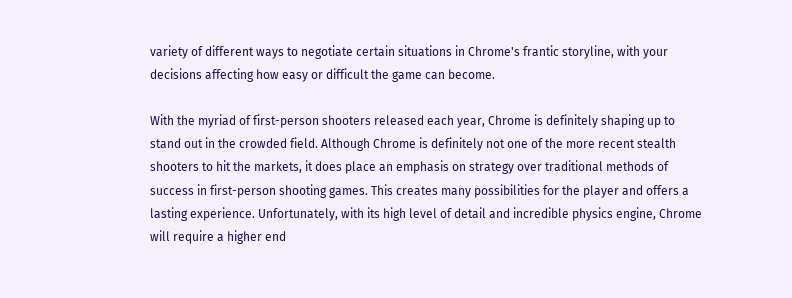variety of different ways to negotiate certain situations in Chrome's frantic storyline, with your decisions affecting how easy or difficult the game can become.

With the myriad of first-person shooters released each year, Chrome is definitely shaping up to stand out in the crowded field. Although Chrome is definitely not one of the more recent stealth shooters to hit the markets, it does place an emphasis on strategy over traditional methods of success in first-person shooting games. This creates many possibilities for the player and offers a lasting experience. Unfortunately, with its high level of detail and incredible physics engine, Chrome will require a higher end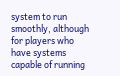system to run smoothly, although for players who have systems capable of running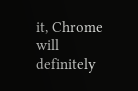it, Chrome will definitely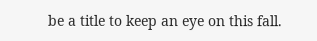be a title to keep an eye on this fall.